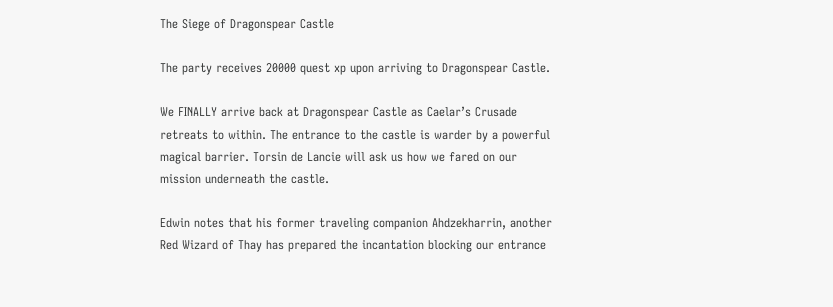The Siege of Dragonspear Castle

The party receives 20000 quest xp upon arriving to Dragonspear Castle.

We FINALLY arrive back at Dragonspear Castle as Caelar’s Crusade retreats to within. The entrance to the castle is warder by a powerful magical barrier. Torsin de Lancie will ask us how we fared on our mission underneath the castle.

Edwin notes that his former traveling companion Ahdzekharrin, another Red Wizard of Thay has prepared the incantation blocking our entrance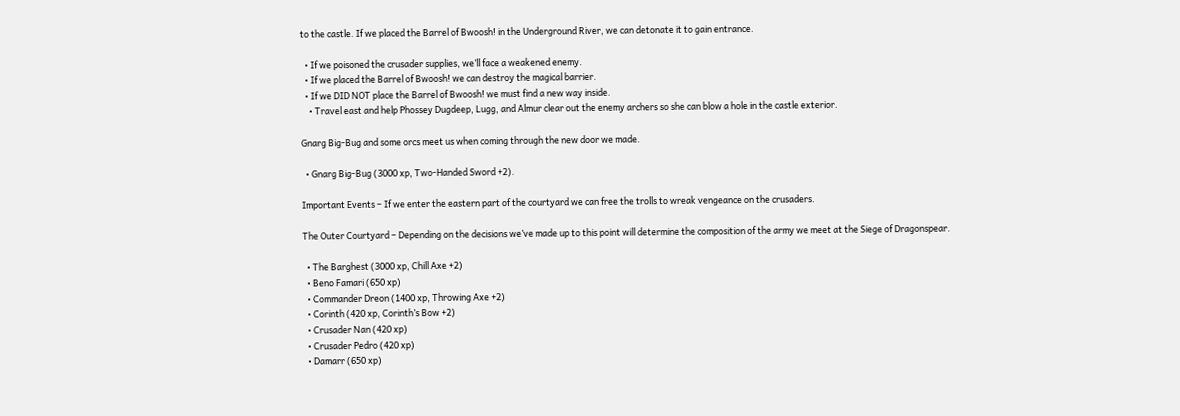to the castle. If we placed the Barrel of Bwoosh! in the Underground River, we can detonate it to gain entrance.

  • If we poisoned the crusader supplies, we’ll face a weakened enemy.
  • If we placed the Barrel of Bwoosh! we can destroy the magical barrier.
  • If we DID NOT place the Barrel of Bwoosh! we must find a new way inside.
    • Travel east and help Phossey Dugdeep, Lugg, and Almur clear out the enemy archers so she can blow a hole in the castle exterior.

Gnarg Big-Bug and some orcs meet us when coming through the new door we made.

  • Gnarg Big-Bug (3000 xp, Two-Handed Sword +2).

Important Events – If we enter the eastern part of the courtyard we can free the trolls to wreak vengeance on the crusaders.

The Outer Courtyard – Depending on the decisions we’ve made up to this point will determine the composition of the army we meet at the Siege of Dragonspear.

  • The Barghest (3000 xp, Chill Axe +2)
  • Beno Famari (650 xp)
  • Commander Dreon (1400 xp, Throwing Axe +2)
  • Corinth (420 xp, Corinth’s Bow +2)
  • Crusader Nan (420 xp)
  • Crusader Pedro (420 xp)
  • Damarr (650 xp)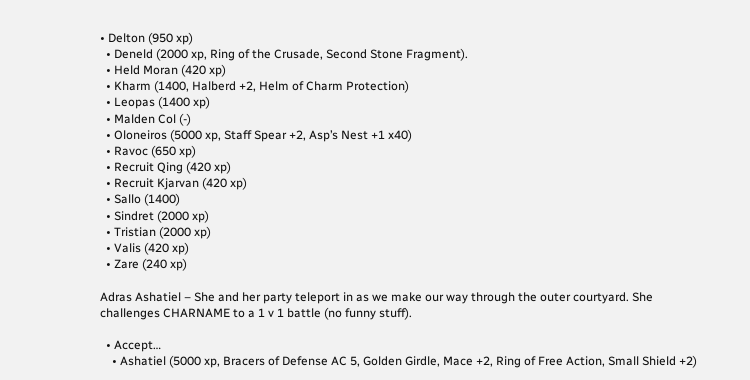• Delton (950 xp)
  • Deneld (2000 xp, Ring of the Crusade, Second Stone Fragment).
  • Held Moran (420 xp)
  • Kharm (1400, Halberd +2, Helm of Charm Protection)
  • Leopas (1400 xp)
  • Malden Col (-)
  • Oloneiros (5000 xp, Staff Spear +2, Asp’s Nest +1 x40)
  • Ravoc (650 xp)
  • Recruit Qing (420 xp)
  • Recruit Kjarvan (420 xp)
  • Sallo (1400)
  • Sindret (2000 xp)
  • Tristian (2000 xp)
  • Valis (420 xp)
  • Zare (240 xp)

Adras Ashatiel – She and her party teleport in as we make our way through the outer courtyard. She challenges CHARNAME to a 1 v 1 battle (no funny stuff).

  • Accept…
    • Ashatiel (5000 xp, Bracers of Defense AC 5, Golden Girdle, Mace +2, Ring of Free Action, Small Shield +2)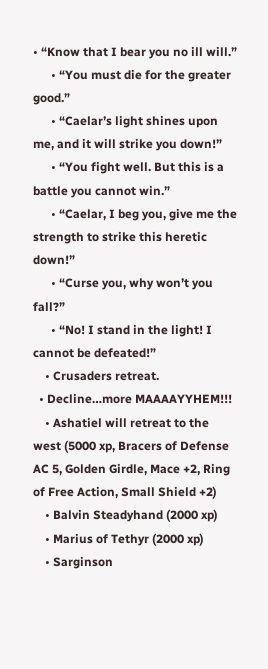• “Know that I bear you no ill will.”
      • “You must die for the greater good.”
      • “Caelar’s light shines upon me, and it will strike you down!”
      • “You fight well. But this is a battle you cannot win.”
      • “Caelar, I beg you, give me the strength to strike this heretic down!”
      • “Curse you, why won’t you fall?”
      • “No! I stand in the light! I cannot be defeated!”
    • Crusaders retreat.
  • Decline…more MAAAAYYHEM!!!
    • Ashatiel will retreat to the west (5000 xp, Bracers of Defense AC 5, Golden Girdle, Mace +2, Ring of Free Action, Small Shield +2)
    • Balvin Steadyhand (2000 xp)
    • Marius of Tethyr (2000 xp)
    • Sarginson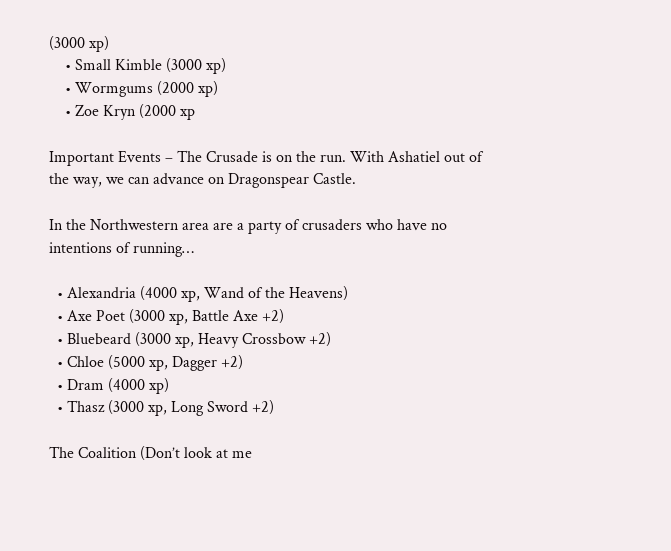(3000 xp)
    • Small Kimble (3000 xp)
    • Wormgums (2000 xp)
    • Zoe Kryn (2000 xp

Important Events – The Crusade is on the run. With Ashatiel out of the way, we can advance on Dragonspear Castle.

In the Northwestern area are a party of crusaders who have no intentions of running…

  • Alexandria (4000 xp, Wand of the Heavens)
  • Axe Poet (3000 xp, Battle Axe +2)
  • Bluebeard (3000 xp, Heavy Crossbow +2)
  • Chloe (5000 xp, Dagger +2)
  • Dram (4000 xp)
  • Thasz (3000 xp, Long Sword +2)

The Coalition (Don’t look at me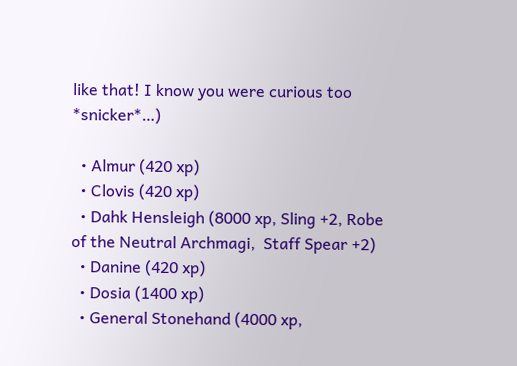like that! I know you were curious too *snicker*…)

  • Almur (420 xp)
  • Clovis (420 xp)
  • Dahk Hensleigh (8000 xp, Sling +2, Robe of the Neutral Archmagi,  Staff Spear +2)
  • Danine (420 xp)
  • Dosia (1400 xp)
  • General Stonehand (4000 xp,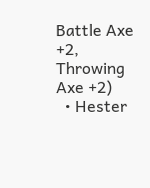Battle Axe +2, Throwing Axe +2)
  • Hester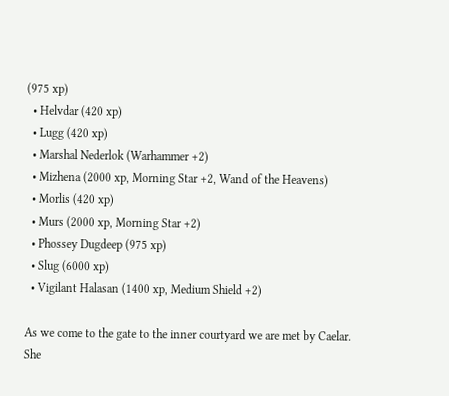(975 xp)
  • Helvdar (420 xp)
  • Lugg (420 xp)
  • Marshal Nederlok (Warhammer +2)
  • Mizhena (2000 xp, Morning Star +2, Wand of the Heavens)
  • Morlis (420 xp)
  • Murs (2000 xp, Morning Star +2)
  • Phossey Dugdeep (975 xp)
  • Slug (6000 xp)
  • Vigilant Halasan (1400 xp, Medium Shield +2)

As we come to the gate to the inner courtyard we are met by Caelar. She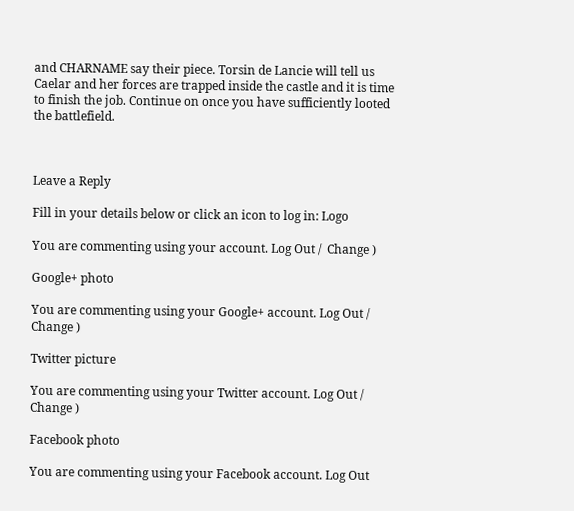and CHARNAME say their piece. Torsin de Lancie will tell us Caelar and her forces are trapped inside the castle and it is time to finish the job. Continue on once you have sufficiently looted the battlefield.



Leave a Reply

Fill in your details below or click an icon to log in: Logo

You are commenting using your account. Log Out /  Change )

Google+ photo

You are commenting using your Google+ account. Log Out /  Change )

Twitter picture

You are commenting using your Twitter account. Log Out /  Change )

Facebook photo

You are commenting using your Facebook account. Log Out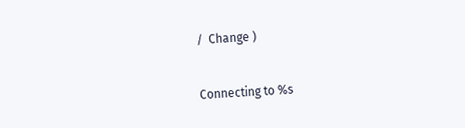/  Change )


Connecting to %s